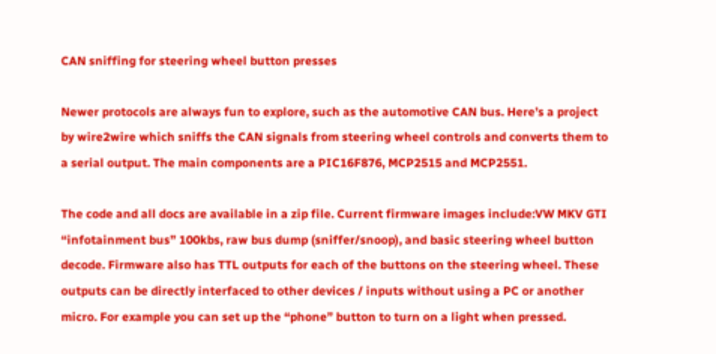CAN sniffing for steering wheel button presses

Newer protocols are always fun to explore, such as the automotive CAN bus. Here’s a project by wire2wire which sniffs the CAN signals from steering wheel controls and converts them to a serial output. The main components are a PIC16F876, MCP2515 and MCP2551.

The code and all docs are available in a zip file. Current firmware images include:VW MKV GTI “infotainment bus” 100kbs, raw bus dump (sniffer/snoop), and basic steering wheel button decode. Firmware also has TTL outputs for each of the buttons on the steering wheel. These outputs can be directly interfaced to other devices / inputs without using a PC or another micro. For example you can set up the “phone” button to turn on a light when pressed.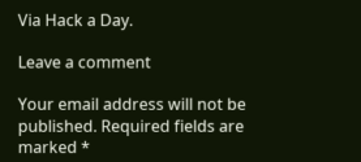Via Hack a Day.

Leave a comment

Your email address will not be published. Required fields are marked *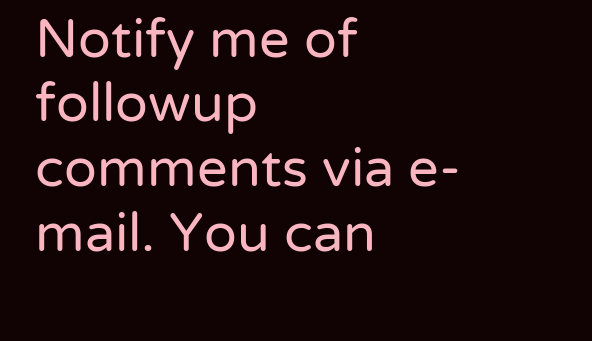Notify me of followup comments via e-mail. You can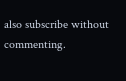also subscribe without commenting.